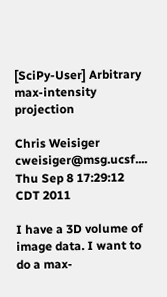[SciPy-User] Arbitrary max-intensity projection

Chris Weisiger cweisiger@msg.ucsf....
Thu Sep 8 17:29:12 CDT 2011

I have a 3D volume of image data. I want to do a max-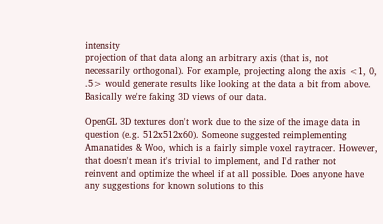intensity
projection of that data along an arbitrary axis (that is, not
necessarily orthogonal). For example, projecting along the axis <1, 0,
.5> would generate results like looking at the data a bit from above.
Basically we're faking 3D views of our data.

OpenGL 3D textures don't work due to the size of the image data in
question (e.g. 512x512x60). Someone suggested reimplementing
Amanatides & Woo, which is a fairly simple voxel raytracer. However,
that doesn't mean it's trivial to implement, and I'd rather not
reinvent and optimize the wheel if at all possible. Does anyone have
any suggestions for known solutions to this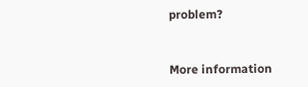problem?


More information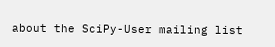about the SciPy-User mailing list